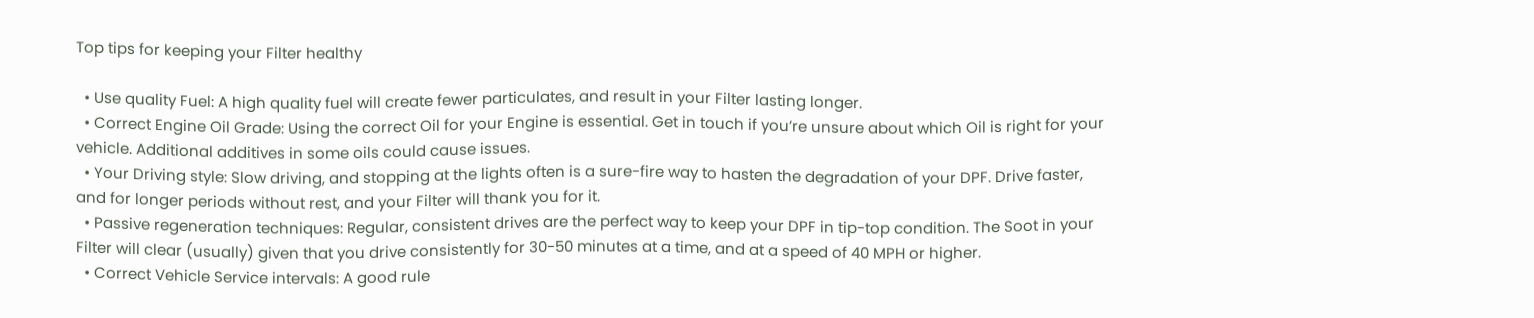Top tips for keeping your Filter healthy

  • Use quality Fuel: A high quality fuel will create fewer particulates, and result in your Filter lasting longer.
  • Correct Engine Oil Grade: Using the correct Oil for your Engine is essential. Get in touch if you’re unsure about which Oil is right for your vehicle. Additional additives in some oils could cause issues.
  • Your Driving style: Slow driving, and stopping at the lights often is a sure-fire way to hasten the degradation of your DPF. Drive faster, and for longer periods without rest, and your Filter will thank you for it.
  • Passive regeneration techniques: Regular, consistent drives are the perfect way to keep your DPF in tip-top condition. The Soot in your Filter will clear (usually) given that you drive consistently for 30-50 minutes at a time, and at a speed of 40 MPH or higher.
  • Correct Vehicle Service intervals: A good rule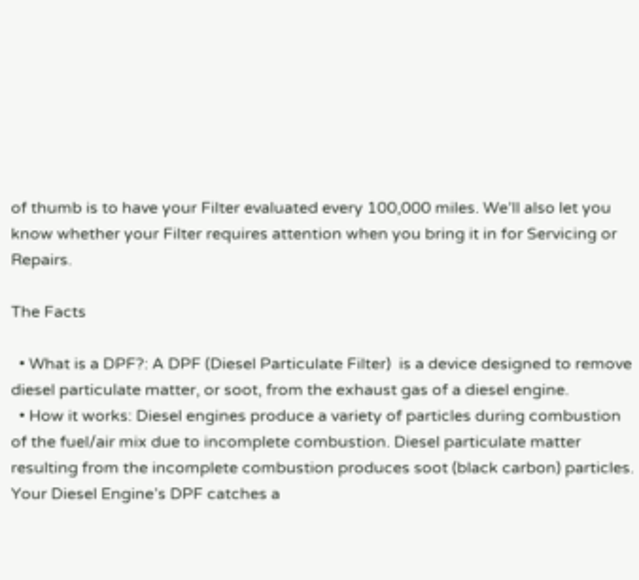of thumb is to have your Filter evaluated every 100,000 miles. We’ll also let you know whether your Filter requires attention when you bring it in for Servicing or Repairs.

The Facts

  • What is a DPF?: A DPF (Diesel Particulate Filter)  is a device designed to remove diesel particulate matter, or soot, from the exhaust gas of a diesel engine.
  • How it works: Diesel engines produce a variety of particles during combustion of the fuel/air mix due to incomplete combustion. Diesel particulate matter resulting from the incomplete combustion produces soot (black carbon) particles. Your Diesel Engine’s DPF catches a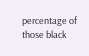percentage of those black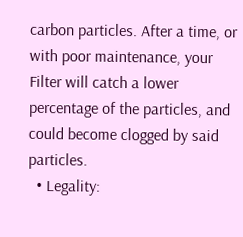carbon particles. After a time, or with poor maintenance, your Filter will catch a lower percentage of the particles, and could become clogged by said particles.
  • Legality: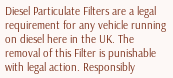Diesel Particulate Filters are a legal requirement for any vehicle running on diesel here in the UK. The removal of this Filter is punishable with legal action. Responsibly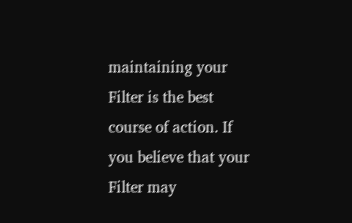maintaining your Filter is the best course of action. If you believe that your Filter may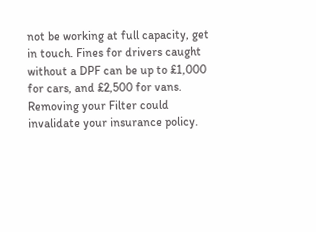not be working at full capacity, get in touch. Fines for drivers caught without a DPF can be up to £1,000 for cars, and £2,500 for vans. Removing your Filter could invalidate your insurance policy.